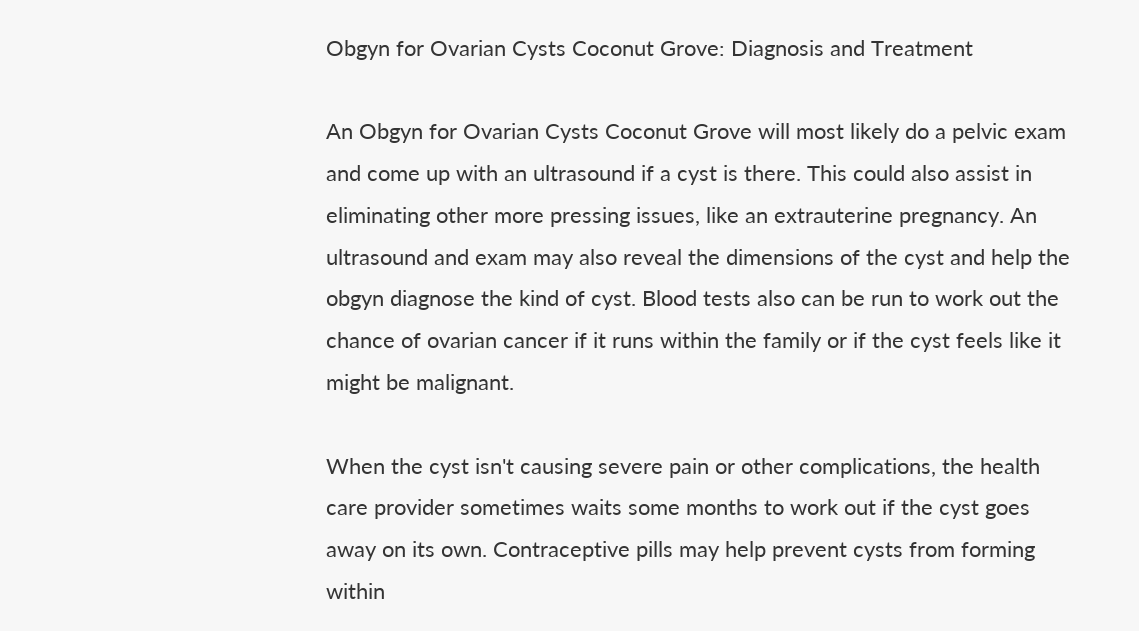Obgyn for Ovarian Cysts Coconut Grove: Diagnosis and Treatment

An Obgyn for Ovarian Cysts Coconut Grove will most likely do a pelvic exam and come up with an ultrasound if a cyst is there. This could also assist in eliminating other more pressing issues, like an extrauterine pregnancy. An ultrasound and exam may also reveal the dimensions of the cyst and help the obgyn diagnose the kind of cyst. Blood tests also can be run to work out the chance of ovarian cancer if it runs within the family or if the cyst feels like it might be malignant.

When the cyst isn't causing severe pain or other complications, the health care provider sometimes waits some months to work out if the cyst goes away on its own. Contraceptive pills may help prevent cysts from forming within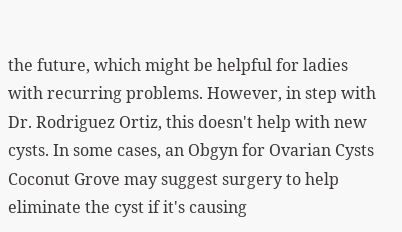the future, which might be helpful for ladies with recurring problems. However, in step with Dr. Rodriguez Ortiz, this doesn't help with new cysts. In some cases, an Obgyn for Ovarian Cysts Coconut Grove may suggest surgery to help eliminate the cyst if it's causing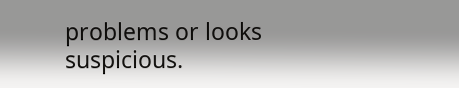problems or looks suspicious.